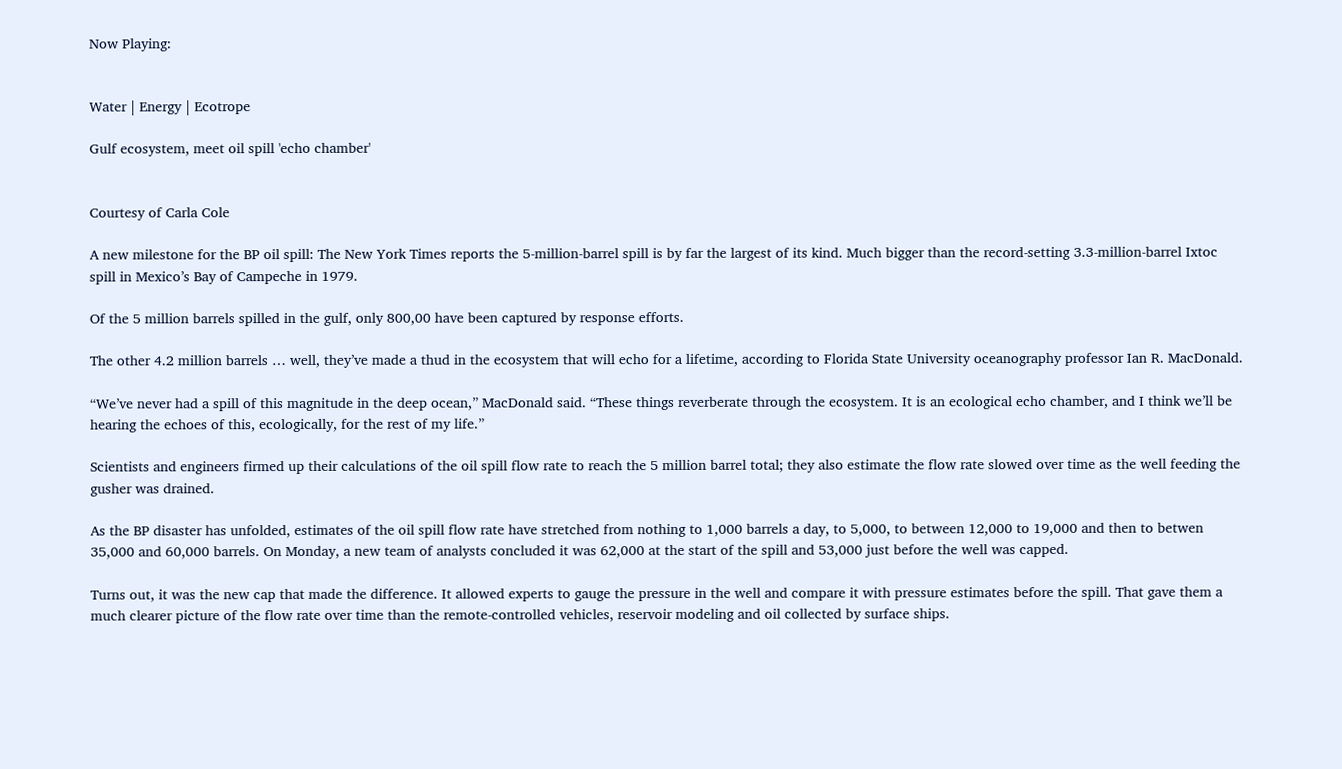Now Playing:


Water | Energy | Ecotrope

Gulf ecosystem, meet oil spill 'echo chamber'


Courtesy of Carla Cole

A new milestone for the BP oil spill: The New York Times reports the 5-million-barrel spill is by far the largest of its kind. Much bigger than the record-setting 3.3-million-barrel Ixtoc spill in Mexico’s Bay of Campeche in 1979.

Of the 5 million barrels spilled in the gulf, only 800,00 have been captured by response efforts.

The other 4.2 million barrels … well, they’ve made a thud in the ecosystem that will echo for a lifetime, according to Florida State University oceanography professor Ian R. MacDonald.

“We’ve never had a spill of this magnitude in the deep ocean,” MacDonald said. “These things reverberate through the ecosystem. It is an ecological echo chamber, and I think we’ll be hearing the echoes of this, ecologically, for the rest of my life.”

Scientists and engineers firmed up their calculations of the oil spill flow rate to reach the 5 million barrel total; they also estimate the flow rate slowed over time as the well feeding the gusher was drained.

As the BP disaster has unfolded, estimates of the oil spill flow rate have stretched from nothing to 1,000 barrels a day, to 5,000, to between 12,000 to 19,000 and then to betwen 35,000 and 60,000 barrels. On Monday, a new team of analysts concluded it was 62,000 at the start of the spill and 53,000 just before the well was capped.

Turns out, it was the new cap that made the difference. It allowed experts to gauge the pressure in the well and compare it with pressure estimates before the spill. That gave them a much clearer picture of the flow rate over time than the remote-controlled vehicles, reservoir modeling and oil collected by surface ships.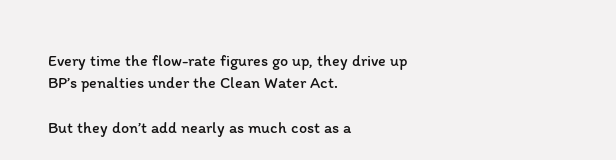Every time the flow-rate figures go up, they drive up BP’s penalties under the Clean Water Act.

But they don’t add nearly as much cost as a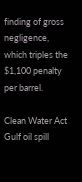finding of gross negligence, which triples the $1,100 penalty per barrel.

Clean Water Act Gulf oil spill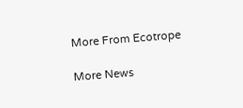More From Ecotrope

More News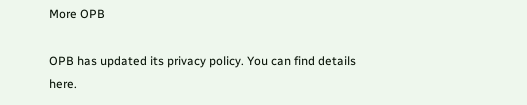More OPB

OPB has updated its privacy policy. You can find details here.